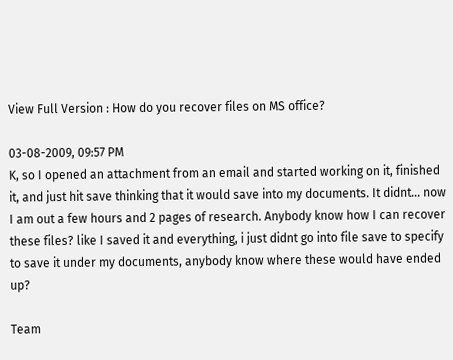View Full Version : How do you recover files on MS office?

03-08-2009, 09:57 PM
K, so I opened an attachment from an email and started working on it, finished it, and just hit save thinking that it would save into my documents. It didnt... now I am out a few hours and 2 pages of research. Anybody know how I can recover these files? like I saved it and everything, i just didnt go into file save to specify to save it under my documents, anybody know where these would have ended up?

Team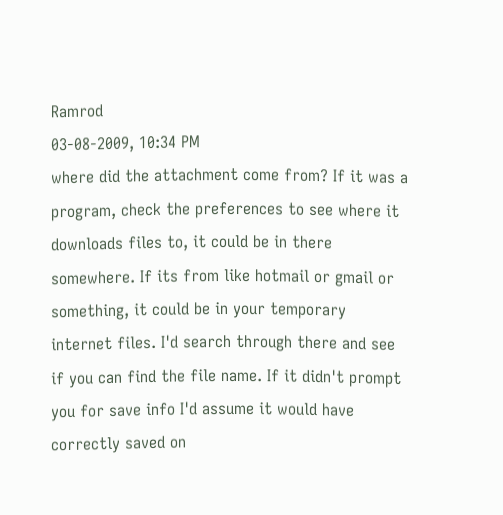Ramrod
03-08-2009, 10:34 PM
where did the attachment come from? If it was a program, check the preferences to see where it downloads files to, it could be in there somewhere. If its from like hotmail or gmail or something, it could be in your temporary internet files. I'd search through there and see if you can find the file name. If it didn't prompt you for save info I'd assume it would have correctly saved on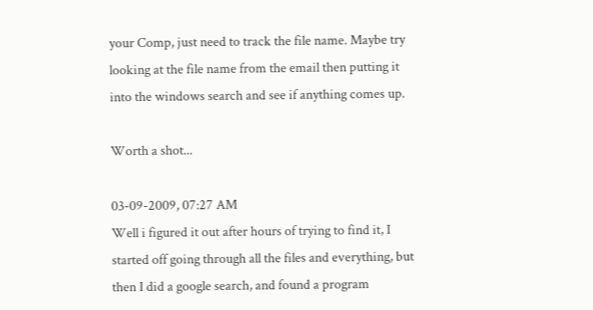your Comp, just need to track the file name. Maybe try looking at the file name from the email then putting it into the windows search and see if anything comes up.

Worth a shot...

03-09-2009, 07:27 AM
Well i figured it out after hours of trying to find it, I started off going through all the files and everything, but then I did a google search, and found a program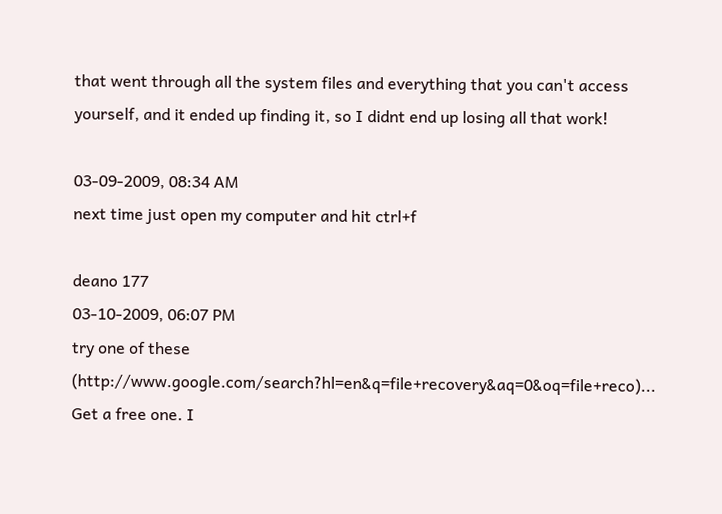that went through all the system files and everything that you can't access yourself, and it ended up finding it, so I didnt end up losing all that work!

03-09-2009, 08:34 AM
next time just open my computer and hit ctrl+f

deano 177
03-10-2009, 06:07 PM
try one of these (http://www.google.com/search?hl=en&q=file+recovery&aq=0&oq=file+reco)... Get a free one. I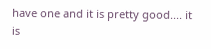have one and it is pretty good.... it is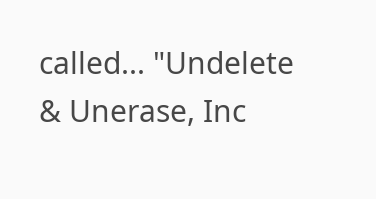called... "Undelete & Unerase, Inc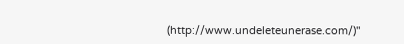(http://www.undeleteunerase.com/)"